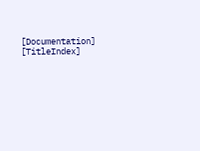[Documentation] [TitleIndex]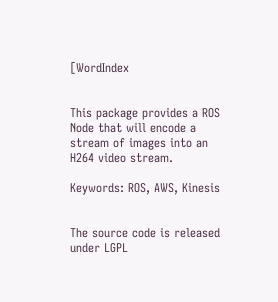[WordIndex


This package provides a ROS Node that will encode a stream of images into an H264 video stream.

Keywords: ROS, AWS, Kinesis


The source code is released under LGPL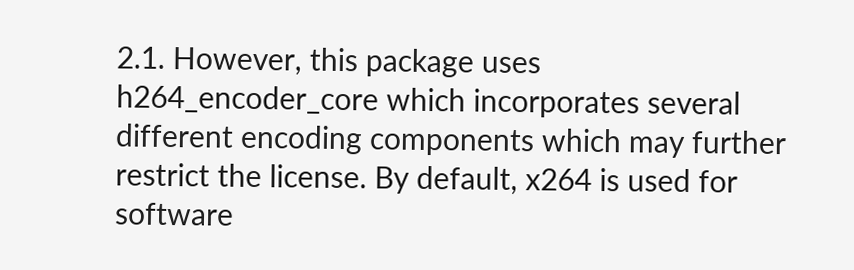2.1. However, this package uses h264_encoder_core which incorporates several different encoding components which may further restrict the license. By default, x264 is used for software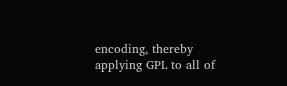encoding, thereby applying GPL to all of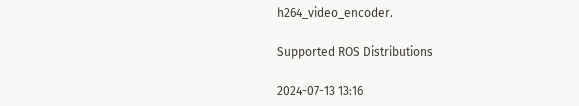h264_video_encoder.

Supported ROS Distributions

2024-07-13 13:16